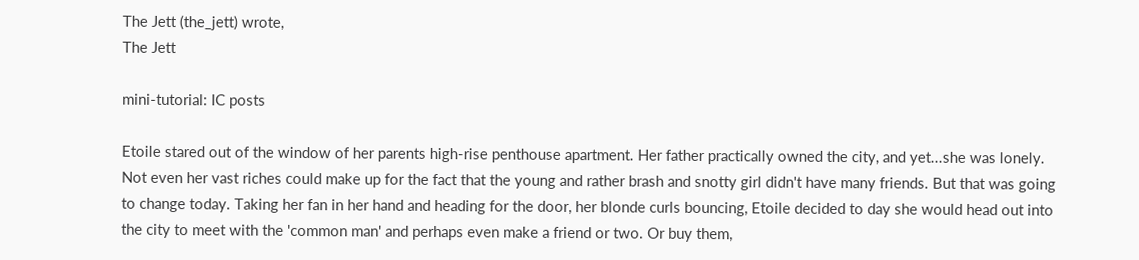The Jett (the_jett) wrote,
The Jett

mini-tutorial: IC posts

Etoile stared out of the window of her parents high-rise penthouse apartment. Her father practically owned the city, and yet...she was lonely. Not even her vast riches could make up for the fact that the young and rather brash and snotty girl didn't have many friends. But that was going to change today. Taking her fan in her hand and heading for the door, her blonde curls bouncing, Etoile decided to day she would head out into the city to meet with the 'common man' and perhaps even make a friend or two. Or buy them,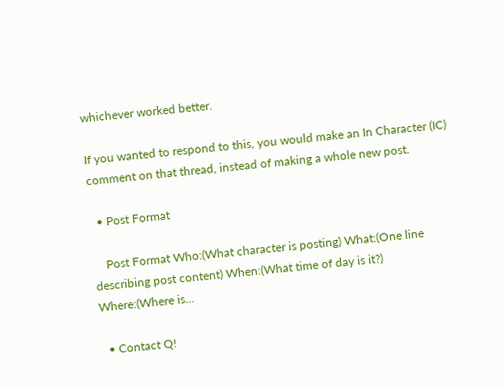whichever worked better.

If you wanted to respond to this, you would make an In Character (IC) comment on that thread, instead of making a whole new post.

  • Post Format

    Post Format Who:(What character is posting) What:(One line describing post content) When:(What time of day is it?) Where:(Where is…

  • Contact Q!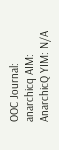OOC Journal: anarchicq AIM: AnarchicQ YIM: N/A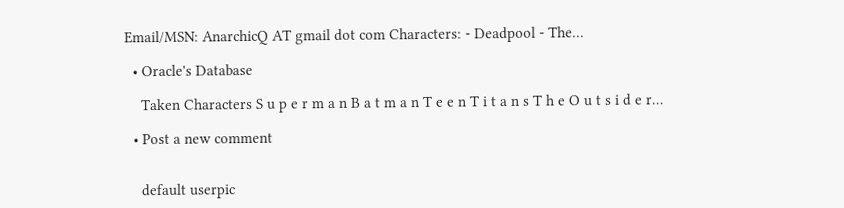Email/MSN: AnarchicQ AT gmail dot com Characters: - Deadpool - The…

  • Oracle's Database

    Taken Characters S u p e r m a n B a t m a n T e e n T i t a n s T h e O u t s i d e r…

  • Post a new comment


    default userpic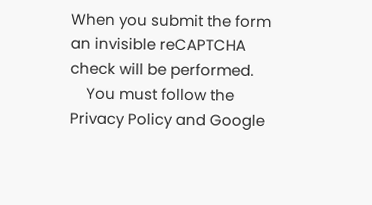When you submit the form an invisible reCAPTCHA check will be performed.
    You must follow the Privacy Policy and Google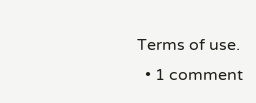Terms of use.
  • 1 comment